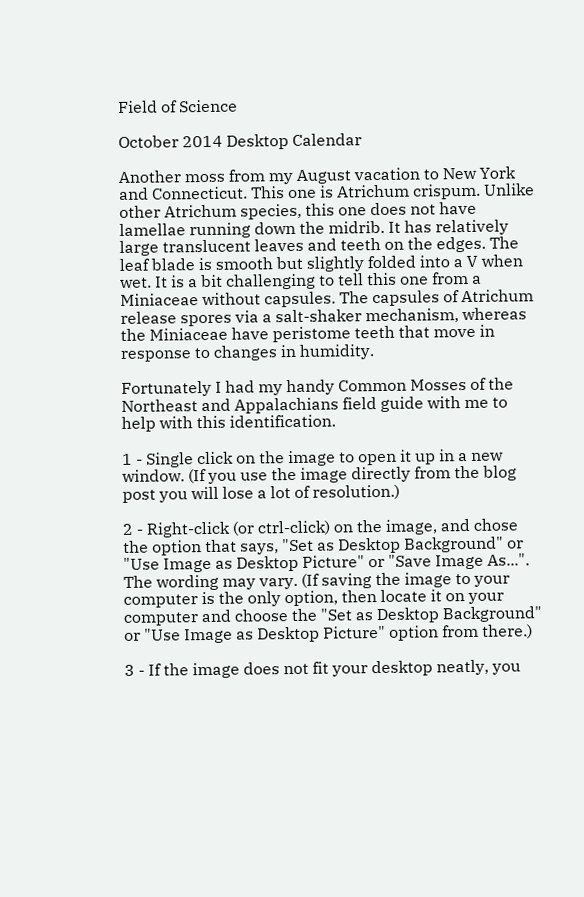Field of Science

October 2014 Desktop Calendar

Another moss from my August vacation to New York and Connecticut. This one is Atrichum crispum. Unlike other Atrichum species, this one does not have lamellae running down the midrib. It has relatively large translucent leaves and teeth on the edges. The leaf blade is smooth but slightly folded into a V when wet. It is a bit challenging to tell this one from a Miniaceae without capsules. The capsules of Atrichum release spores via a salt-shaker mechanism, whereas the Miniaceae have peristome teeth that move in response to changes in humidity.

Fortunately I had my handy Common Mosses of the Northeast and Appalachians field guide with me to help with this identification.

1 - Single click on the image to open it up in a new window. (If you use the image directly from the blog post you will lose a lot of resolution.)

2 - Right-click (or ctrl-click) on the image, and chose the option that says, "Set as Desktop Background" or "Use Image as Desktop Picture" or "Save Image As...". The wording may vary. (If saving the image to your computer is the only option, then locate it on your computer and choose the "Set as Desktop Background" or "Use Image as Desktop Picture" option from there.)

3 - If the image does not fit your desktop neatly, you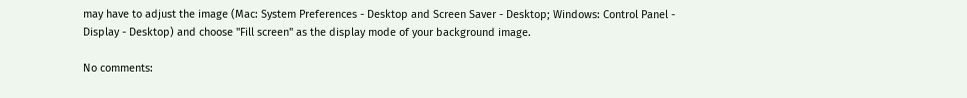may have to adjust the image (Mac: System Preferences - Desktop and Screen Saver - Desktop; Windows: Control Panel - Display - Desktop) and choose "Fill screen" as the display mode of your background image.

No comments: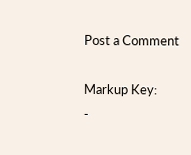Post a Comment

Markup Key:
-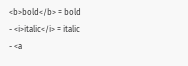<b>bold</b> = bold
- <i>italic</i> = italic
- <a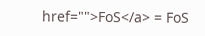href="">FoS</a> = FoS